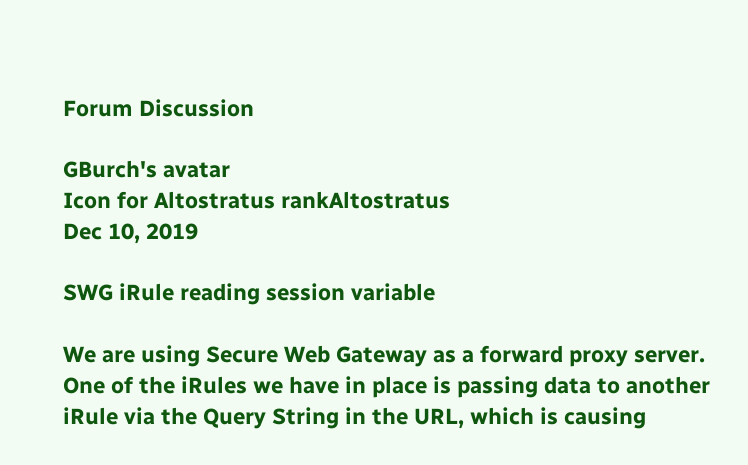Forum Discussion

GBurch's avatar
Icon for Altostratus rankAltostratus
Dec 10, 2019

SWG iRule reading session variable

We are using Secure Web Gateway as a forward proxy server. One of the iRules we have in place is passing data to another iRule via the Query String in the URL, which is causing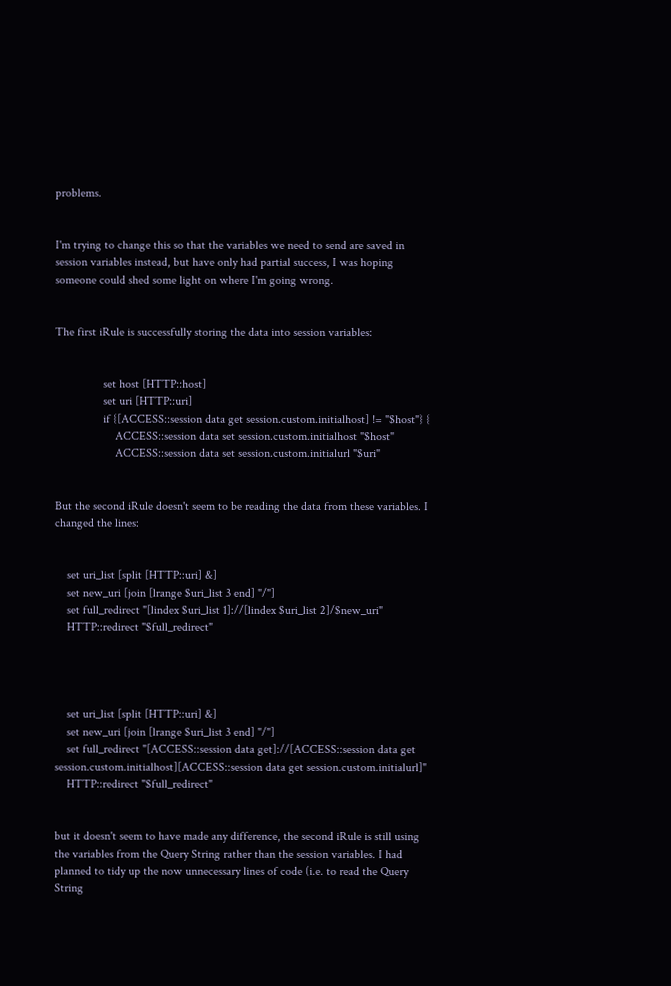problems.


I'm trying to change this so that the variables we need to send are saved in session variables instead, but have only had partial success, I was hoping someone could shed some light on where I'm going wrong.


The first iRule is successfully storing the data into session variables:


                set host [HTTP::host]
                set uri [HTTP::uri]
                if {[ACCESS::session data get session.custom.initialhost] != "$host"} {
                    ACCESS::session data set session.custom.initialhost "$host"
                    ACCESS::session data set session.custom.initialurl "$uri"


But the second iRule doesn't seem to be reading the data from these variables. I changed the lines:


    set uri_list [split [HTTP::uri] &]
    set new_uri [join [lrange $uri_list 3 end] "/"]
    set full_redirect "[lindex $uri_list 1]://[lindex $uri_list 2]/$new_uri"
    HTTP::redirect "$full_redirect"




    set uri_list [split [HTTP::uri] &]
    set new_uri [join [lrange $uri_list 3 end] "/"]
    set full_redirect "[ACCESS::session data get]://[ACCESS::session data get session.custom.initialhost][ACCESS::session data get session.custom.initialurl]"
    HTTP::redirect "$full_redirect"


but it doesn't seem to have made any difference, the second iRule is still using the variables from the Query String rather than the session variables. I had planned to tidy up the now unnecessary lines of code (i.e. to read the Query String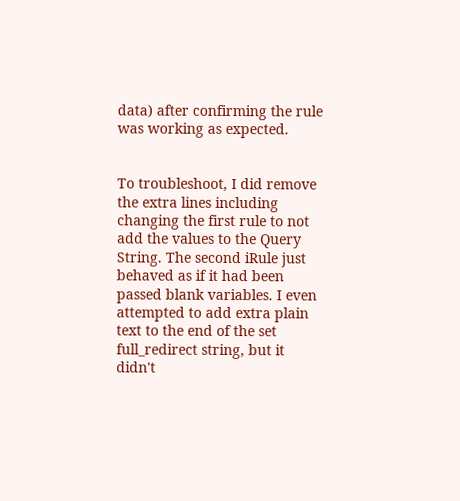data) after confirming the rule was working as expected.


To troubleshoot, I did remove the extra lines including changing the first rule to not add the values to the Query String. The second iRule just behaved as if it had been passed blank variables. I even attempted to add extra plain text to the end of the set full_redirect string, but it didn't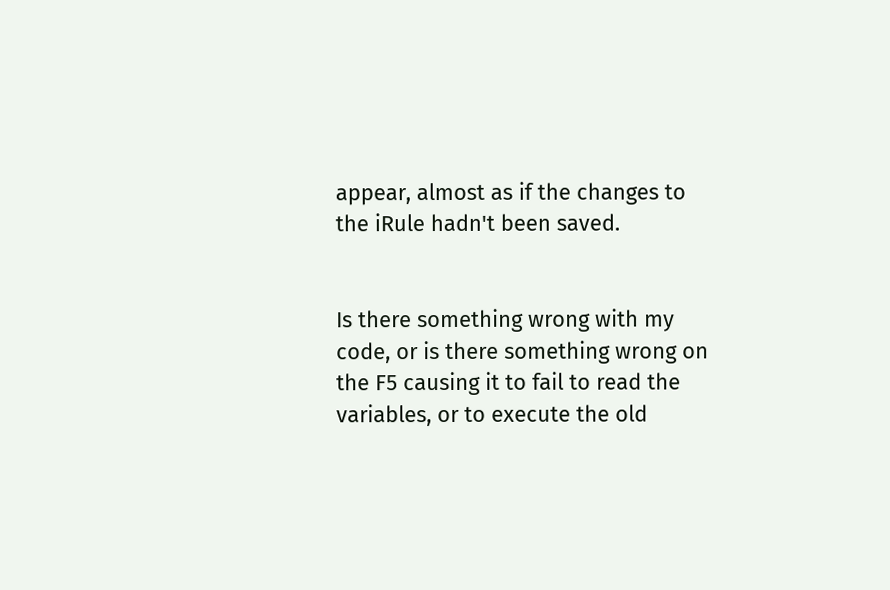appear, almost as if the changes to the iRule hadn't been saved.


Is there something wrong with my code, or is there something wrong on the F5 causing it to fail to read the variables, or to execute the old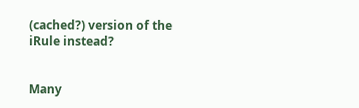(cached?) version of the iRule instead?


Many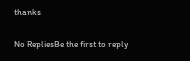thanks

No RepliesBe the first to reply